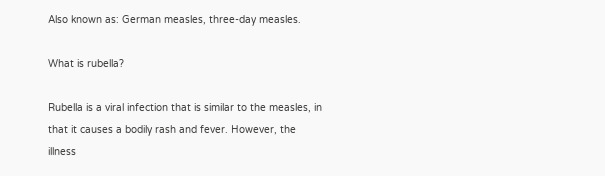Also known as: German measles, three-day measles.

What is rubella?

Rubella is a viral infection that is similar to the measles, in that it causes a bodily rash and fever. However, the illness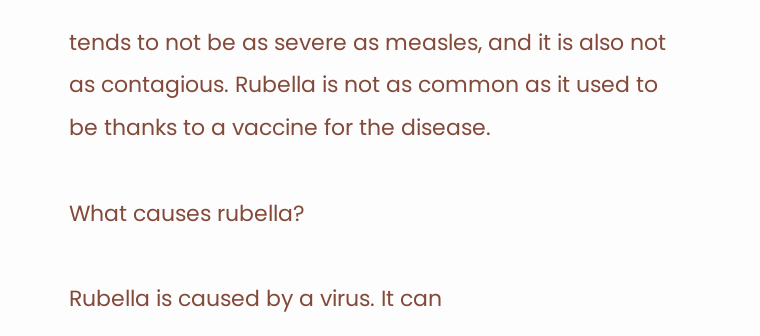tends to not be as severe as measles, and it is also not as contagious. Rubella is not as common as it used to be thanks to a vaccine for the disease.

What causes rubella?

Rubella is caused by a virus. It can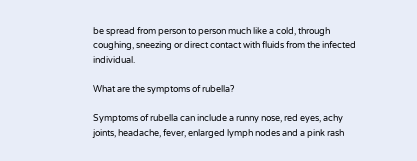be spread from person to person much like a cold, through coughing, sneezing or direct contact with fluids from the infected individual.

What are the symptoms of rubella?

Symptoms of rubella can include a runny nose, red eyes, achy joints, headache, fever, enlarged lymph nodes and a pink rash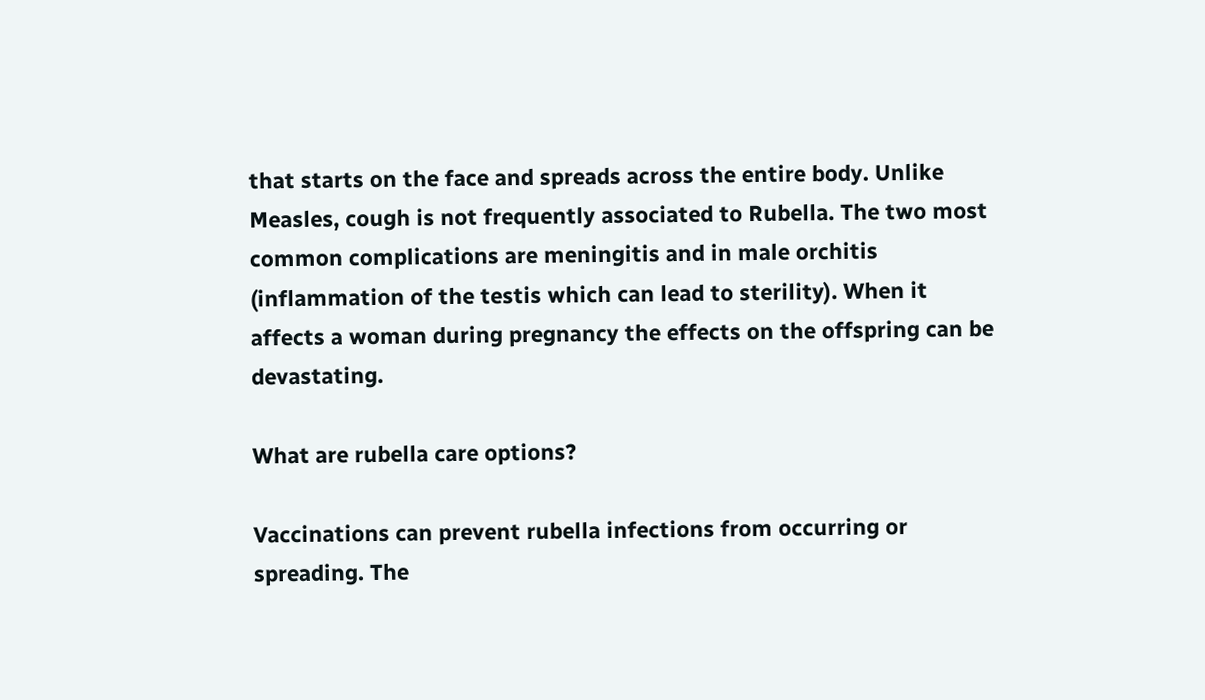that starts on the face and spreads across the entire body. Unlike Measles, cough is not frequently associated to Rubella. The two most common complications are meningitis and in male orchitis (inflammation of the testis which can lead to sterility). When it affects a woman during pregnancy the effects on the offspring can be devastating.

What are rubella care options?

Vaccinations can prevent rubella infections from occurring or spreading. The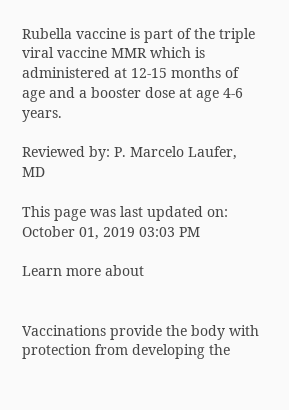Rubella vaccine is part of the triple viral vaccine MMR which is administered at 12-15 months of age and a booster dose at age 4-6 years.

Reviewed by: P. Marcelo Laufer, MD

This page was last updated on: October 01, 2019 03:03 PM

Learn more about


Vaccinations provide the body with protection from developing the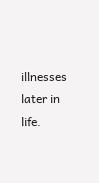illnesses later in life.